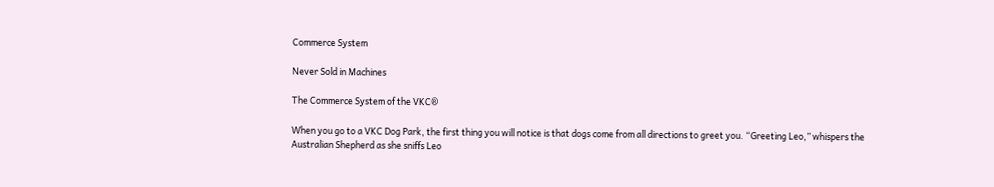Commerce System

Never Sold in Machines

The Commerce System of the VKC®

When you go to a VKC Dog Park, the first thing you will notice is that dogs come from all directions to greet you. “Greeting Leo,” whispers the Australian Shepherd as she sniffs Leo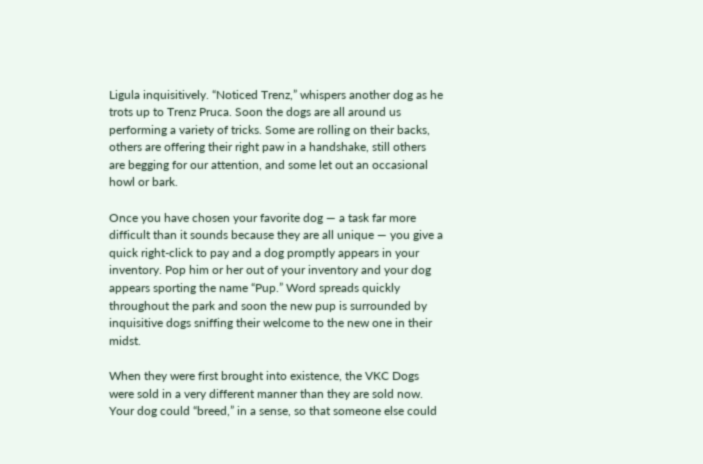Ligula inquisitively. “Noticed Trenz,” whispers another dog as he trots up to Trenz Pruca. Soon the dogs are all around us performing a variety of tricks. Some are rolling on their backs, others are offering their right paw in a handshake, still others are begging for our attention, and some let out an occasional howl or bark.

Once you have chosen your favorite dog — a task far more difficult than it sounds because they are all unique — you give a quick right-click to pay and a dog promptly appears in your inventory. Pop him or her out of your inventory and your dog appears sporting the name “Pup.” Word spreads quickly throughout the park and soon the new pup is surrounded by inquisitive dogs sniffing their welcome to the new one in their midst.

When they were first brought into existence, the VKC Dogs were sold in a very different manner than they are sold now. Your dog could “breed,” in a sense, so that someone else could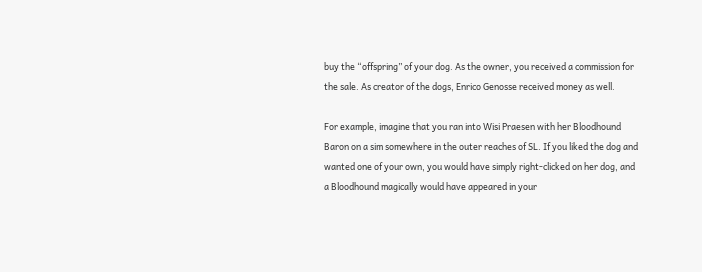buy the “offspring” of your dog. As the owner, you received a commission for the sale. As creator of the dogs, Enrico Genosse received money as well.

For example, imagine that you ran into Wisi Praesen with her Bloodhound Baron on a sim somewhere in the outer reaches of SL. If you liked the dog and wanted one of your own, you would have simply right-clicked on her dog, and a Bloodhound magically would have appeared in your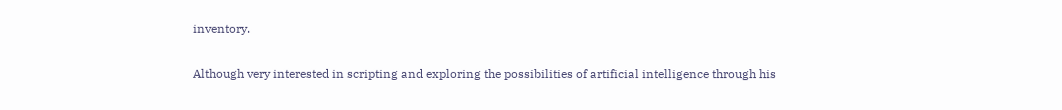inventory.

Although very interested in scripting and exploring the possibilities of artificial intelligence through his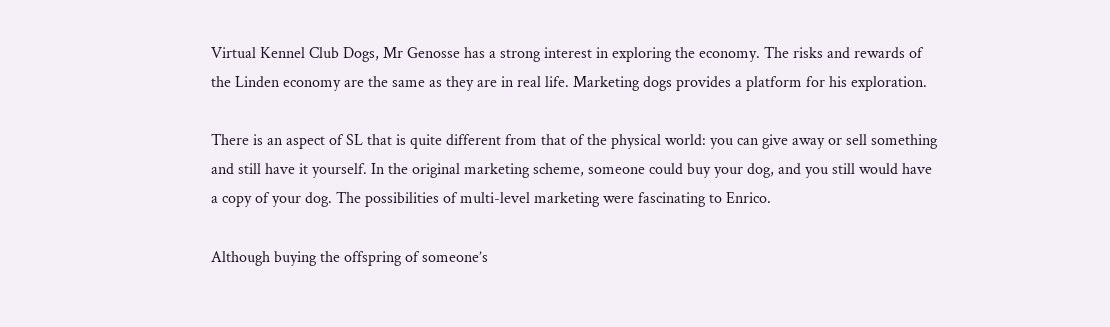Virtual Kennel Club Dogs, Mr Genosse has a strong interest in exploring the economy. The risks and rewards of the Linden economy are the same as they are in real life. Marketing dogs provides a platform for his exploration.

There is an aspect of SL that is quite different from that of the physical world: you can give away or sell something and still have it yourself. In the original marketing scheme, someone could buy your dog, and you still would have a copy of your dog. The possibilities of multi-level marketing were fascinating to Enrico.

Although buying the offspring of someone’s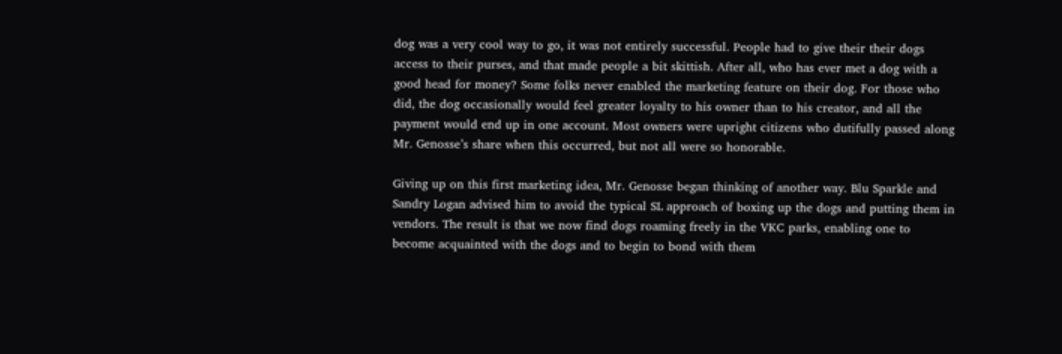dog was a very cool way to go, it was not entirely successful. People had to give their their dogs access to their purses, and that made people a bit skittish. After all, who has ever met a dog with a good head for money? Some folks never enabled the marketing feature on their dog. For those who did, the dog occasionally would feel greater loyalty to his owner than to his creator, and all the payment would end up in one account. Most owners were upright citizens who dutifully passed along Mr. Genosse’s share when this occurred, but not all were so honorable.

Giving up on this first marketing idea, Mr. Genosse began thinking of another way. Blu Sparkle and Sandry Logan advised him to avoid the typical SL approach of boxing up the dogs and putting them in vendors. The result is that we now find dogs roaming freely in the VKC parks, enabling one to become acquainted with the dogs and to begin to bond with them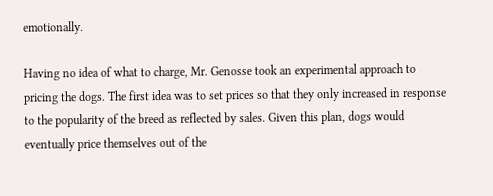emotionally.

Having no idea of what to charge, Mr. Genosse took an experimental approach to pricing the dogs. The first idea was to set prices so that they only increased in response to the popularity of the breed as reflected by sales. Given this plan, dogs would eventually price themselves out of the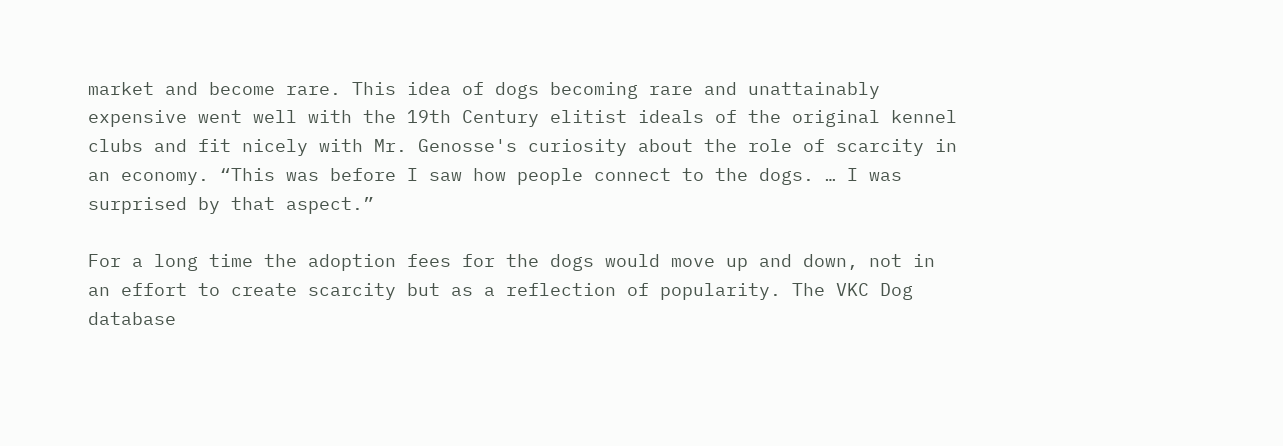market and become rare. This idea of dogs becoming rare and unattainably expensive went well with the 19th Century elitist ideals of the original kennel clubs and fit nicely with Mr. Genosse's curiosity about the role of scarcity in an economy. “This was before I saw how people connect to the dogs. … I was surprised by that aspect.”

For a long time the adoption fees for the dogs would move up and down, not in an effort to create scarcity but as a reflection of popularity. The VKC Dog database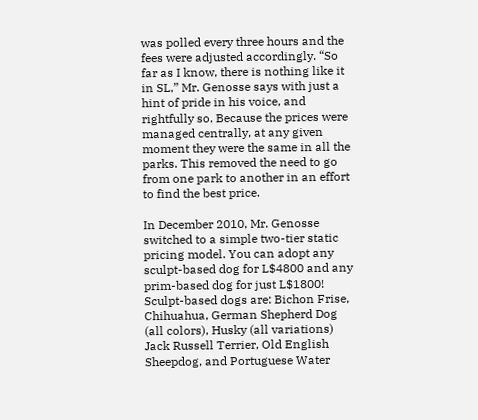was polled every three hours and the fees were adjusted accordingly. “So far as I know, there is nothing like it in SL,” Mr. Genosse says with just a hint of pride in his voice, and rightfully so. Because the prices were managed centrally, at any given moment they were the same in all the parks. This removed the need to go from one park to another in an effort to find the best price.

In December 2010, Mr. Genosse switched to a simple two-tier static pricing model. You can adopt any sculpt-based dog for L$4800 and any prim-based dog for just L$1800! Sculpt-based dogs are: Bichon Frise, Chihuahua, German Shepherd Dog (all colors), Husky (all variations) Jack Russell Terrier, Old English Sheepdog, and Portuguese Water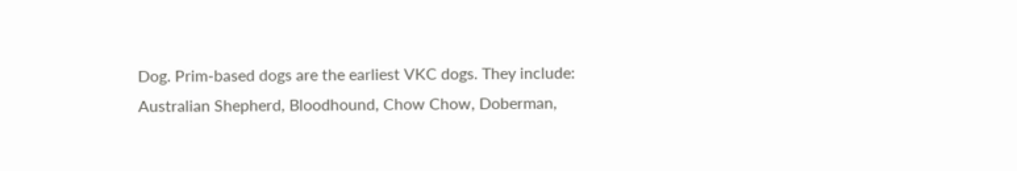Dog. Prim-based dogs are the earliest VKC dogs. They include: Australian Shepherd, Bloodhound, Chow Chow, Doberman,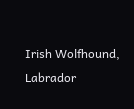Irish Wolfhound, Labrador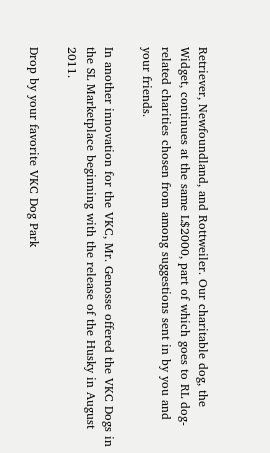Retriever, Newfoundland, and Rottweiler. Our charitable dog, the Widget, continues at the same L$2000, part of which goes to RL dog-related charities chosen from among suggestions sent in by you and your friends.

In another innovation for the VKC, Mr. Genosse offered the VKC Dogs in the SL Marketplace beginning with the release of the Husky in August 2011.

Drop by your favorite VKC Dog Park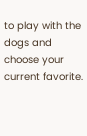to play with the dogs and choose your current favorite.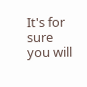It's for sure you will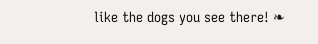like the dogs you see there! ❧